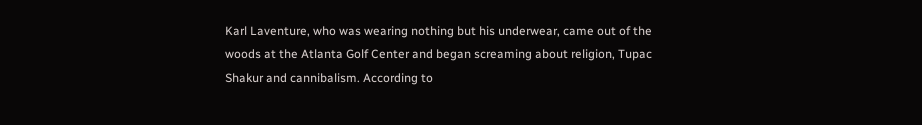Karl Laventure, who was wearing nothing but his underwear, came out of the woods at the Atlanta Golf Center and began screaming about religion, Tupac Shakur and cannibalism. According to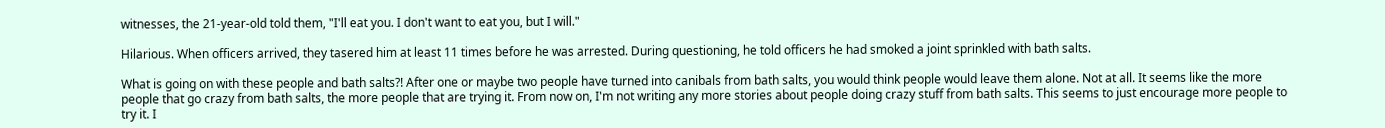witnesses, the 21-year-old told them, "I'll eat you. I don't want to eat you, but I will."

Hilarious. When officers arrived, they tasered him at least 11 times before he was arrested. During questioning, he told officers he had smoked a joint sprinkled with bath salts.

What is going on with these people and bath salts?! After one or maybe two people have turned into canibals from bath salts, you would think people would leave them alone. Not at all. It seems like the more people that go crazy from bath salts, the more people that are trying it. From now on, I'm not writing any more stories about people doing crazy stuff from bath salts. This seems to just encourage more people to try it. I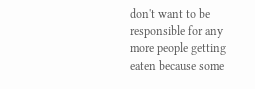don't want to be responsible for any more people getting eaten because some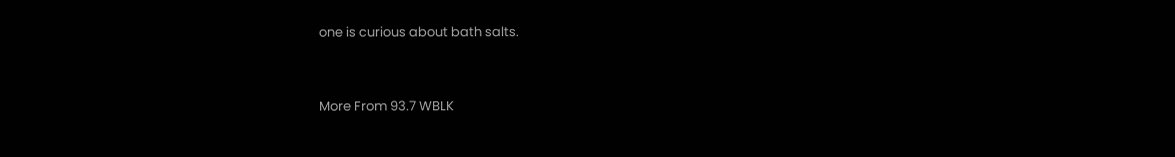one is curious about bath salts.


More From 93.7 WBLK